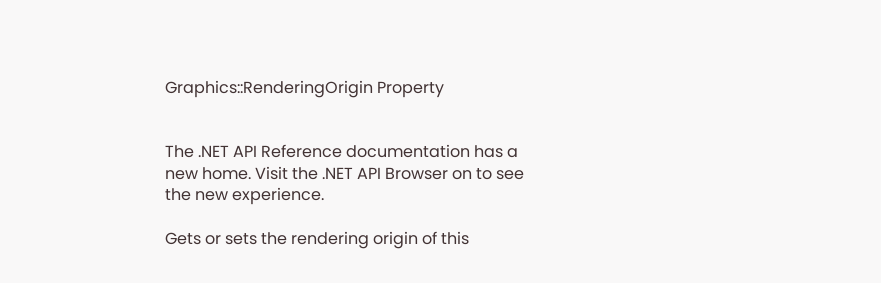Graphics::RenderingOrigin Property


The .NET API Reference documentation has a new home. Visit the .NET API Browser on to see the new experience.

Gets or sets the rendering origin of this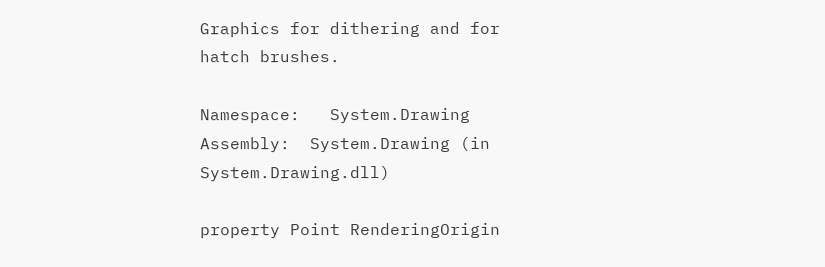Graphics for dithering and for hatch brushes.

Namespace:   System.Drawing
Assembly:  System.Drawing (in System.Drawing.dll)

property Point RenderingOrigin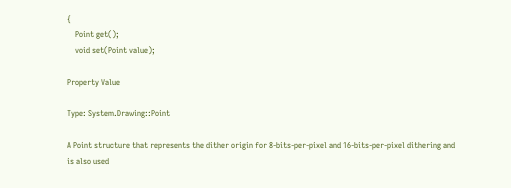{
    Point get();
    void set(Point value);

Property Value

Type: System.Drawing::Point

A Point structure that represents the dither origin for 8-bits-per-pixel and 16-bits-per-pixel dithering and is also used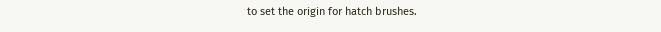to set the origin for hatch brushes.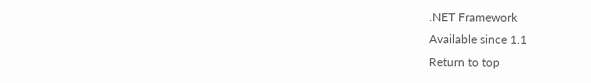.NET Framework
Available since 1.1
Return to top